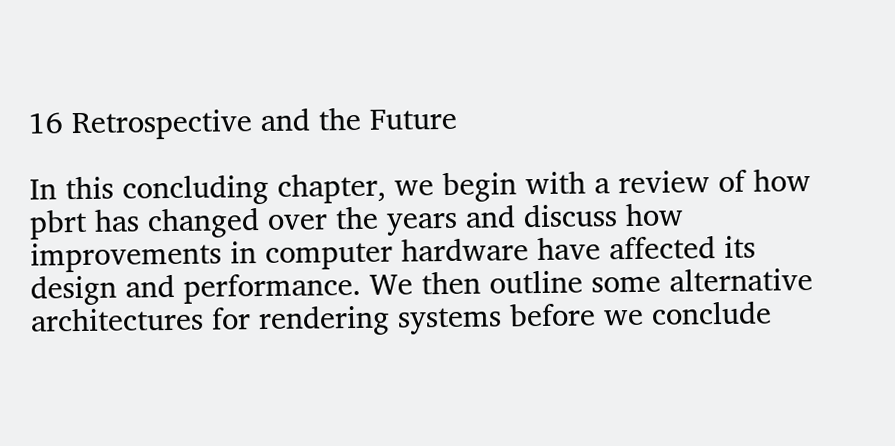16 Retrospective and the Future

In this concluding chapter, we begin with a review of how pbrt has changed over the years and discuss how improvements in computer hardware have affected its design and performance. We then outline some alternative architectures for rendering systems before we conclude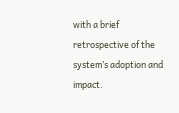with a brief retrospective of the system’s adoption and impact.